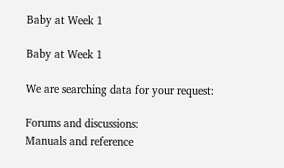Baby at Week 1

Baby at Week 1

We are searching data for your request:

Forums and discussions:
Manuals and reference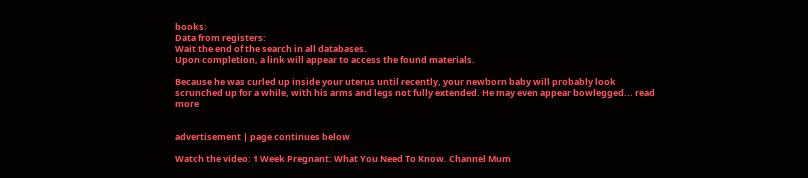books:
Data from registers:
Wait the end of the search in all databases.
Upon completion, a link will appear to access the found materials.

Because he was curled up inside your uterus until recently, your newborn baby will probably look scrunched up for a while, with his arms and legs not fully extended. He may even appear bowlegged... read more


advertisement | page continues below

Watch the video: 1 Week Pregnant: What You Need To Know. Channel Mum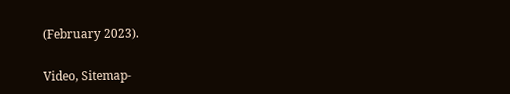(February 2023).

Video, Sitemap-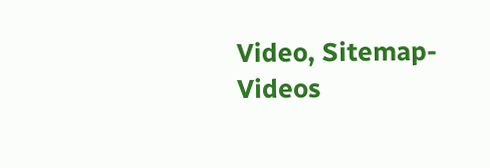Video, Sitemap-Videos